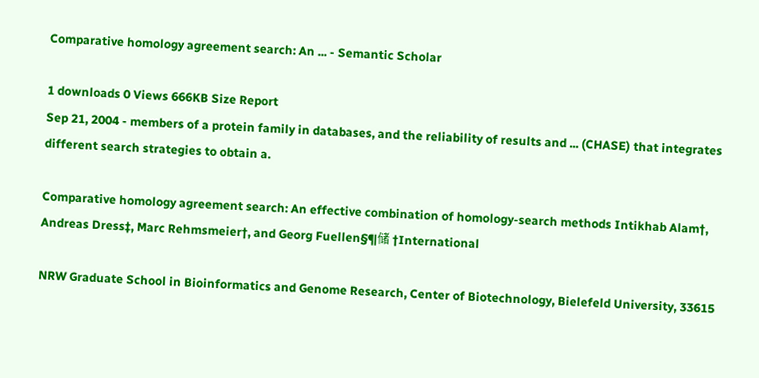Comparative homology agreement search: An ... - Semantic Scholar

1 downloads 0 Views 666KB Size Report
Sep 21, 2004 - members of a protein family in databases, and the reliability of results and ... (CHASE) that integrates different search strategies to obtain a.

Comparative homology agreement search: An effective combination of homology-search methods Intikhab Alam†, Andreas Dress‡, Marc Rehmsmeier†, and Georg Fuellen§¶储 †International

NRW Graduate School in Bioinformatics and Genome Research, Center of Biotechnology, Bielefeld University, 33615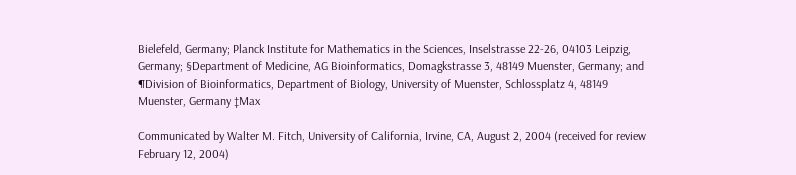Bielefeld, Germany; Planck Institute for Mathematics in the Sciences, Inselstrasse 22-26, 04103 Leipzig, Germany; §Department of Medicine, AG Bioinformatics, Domagkstrasse 3, 48149 Muenster, Germany; and ¶Division of Bioinformatics, Department of Biology, University of Muenster, Schlossplatz 4, 48149 Muenster, Germany ‡Max

Communicated by Walter M. Fitch, University of California, Irvine, CA, August 2, 2004 (received for review February 12, 2004)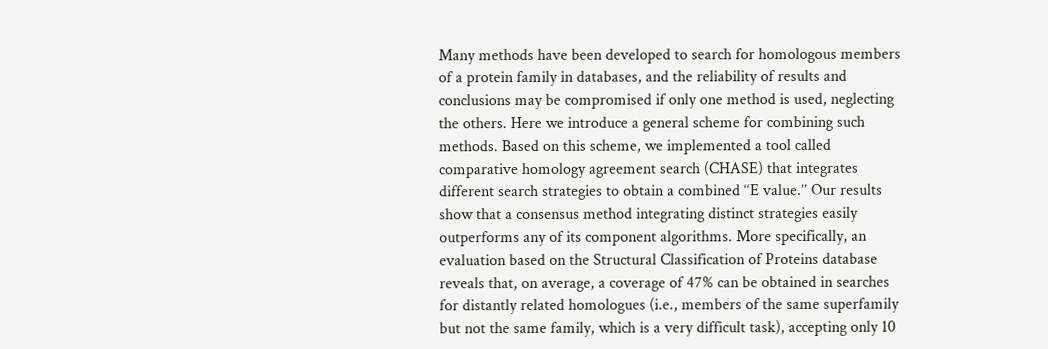Many methods have been developed to search for homologous members of a protein family in databases, and the reliability of results and conclusions may be compromised if only one method is used, neglecting the others. Here we introduce a general scheme for combining such methods. Based on this scheme, we implemented a tool called comparative homology agreement search (CHASE) that integrates different search strategies to obtain a combined ‘‘E value.’’ Our results show that a consensus method integrating distinct strategies easily outperforms any of its component algorithms. More specifically, an evaluation based on the Structural Classification of Proteins database reveals that, on average, a coverage of 47% can be obtained in searches for distantly related homologues (i.e., members of the same superfamily but not the same family, which is a very difficult task), accepting only 10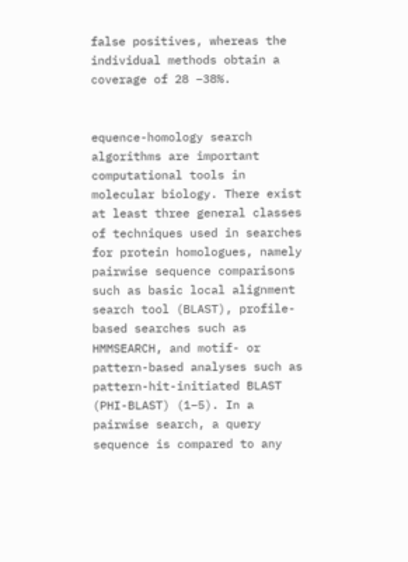false positives, whereas the individual methods obtain a coverage of 28 –38%.


equence-homology search algorithms are important computational tools in molecular biology. There exist at least three general classes of techniques used in searches for protein homologues, namely pairwise sequence comparisons such as basic local alignment search tool (BLAST), profile-based searches such as HMMSEARCH, and motif- or pattern-based analyses such as pattern-hit-initiated BLAST (PHI-BLAST) (1–5). In a pairwise search, a query sequence is compared to any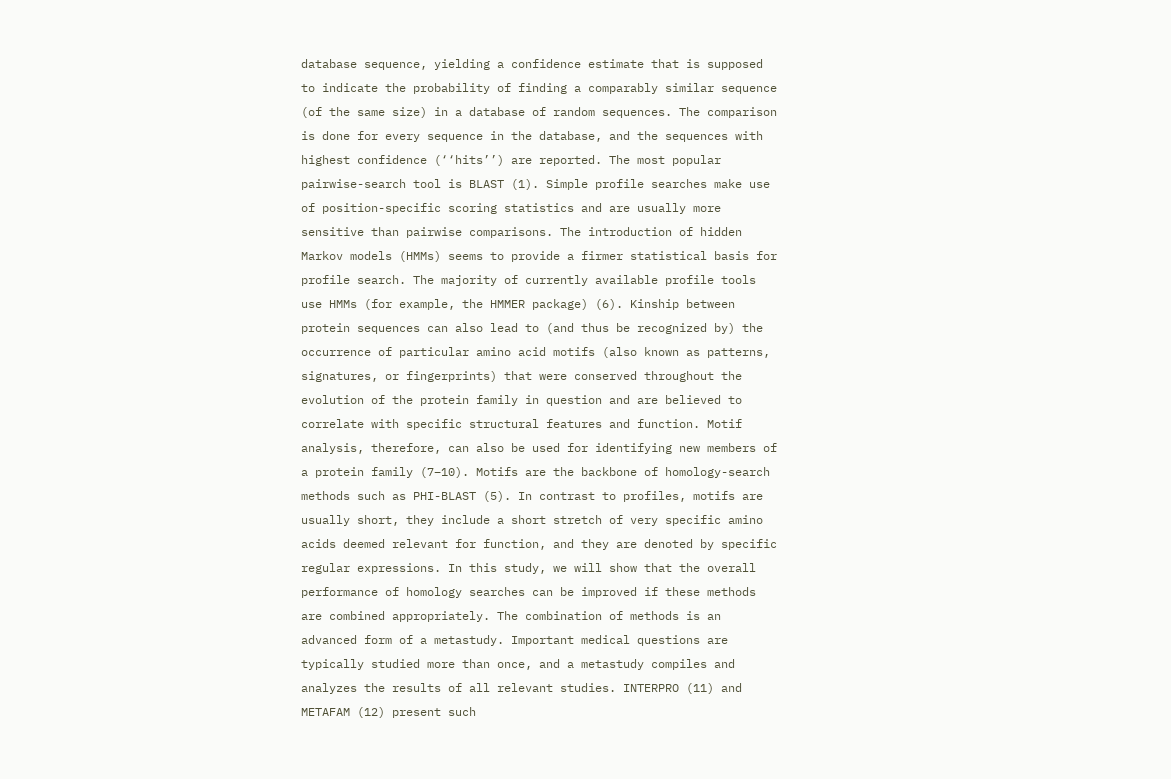database sequence, yielding a confidence estimate that is supposed to indicate the probability of finding a comparably similar sequence (of the same size) in a database of random sequences. The comparison is done for every sequence in the database, and the sequences with highest confidence (‘‘hits’’) are reported. The most popular pairwise-search tool is BLAST (1). Simple profile searches make use of position-specific scoring statistics and are usually more sensitive than pairwise comparisons. The introduction of hidden Markov models (HMMs) seems to provide a firmer statistical basis for profile search. The majority of currently available profile tools use HMMs (for example, the HMMER package) (6). Kinship between protein sequences can also lead to (and thus be recognized by) the occurrence of particular amino acid motifs (also known as patterns, signatures, or fingerprints) that were conserved throughout the evolution of the protein family in question and are believed to correlate with specific structural features and function. Motif analysis, therefore, can also be used for identifying new members of a protein family (7–10). Motifs are the backbone of homology-search methods such as PHI-BLAST (5). In contrast to profiles, motifs are usually short, they include a short stretch of very specific amino acids deemed relevant for function, and they are denoted by specific regular expressions. In this study, we will show that the overall performance of homology searches can be improved if these methods are combined appropriately. The combination of methods is an advanced form of a metastudy. Important medical questions are typically studied more than once, and a metastudy compiles and analyzes the results of all relevant studies. INTERPRO (11) and METAFAM (12) present such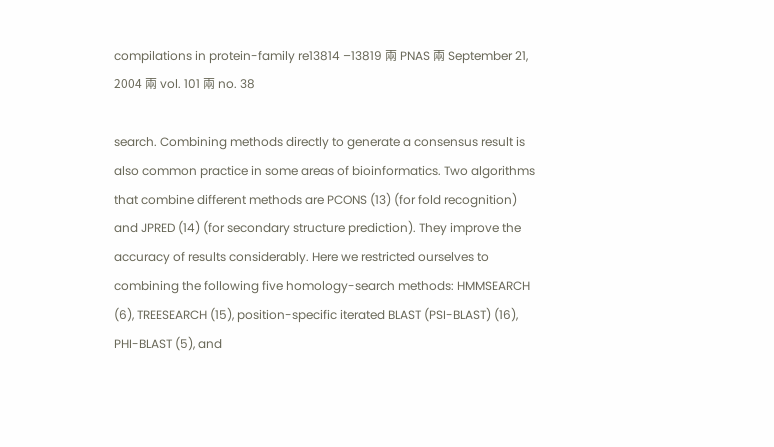compilations in protein-family re13814 –13819 兩 PNAS 兩 September 21, 2004 兩 vol. 101 兩 no. 38

search. Combining methods directly to generate a consensus result is also common practice in some areas of bioinformatics. Two algorithms that combine different methods are PCONS (13) (for fold recognition) and JPRED (14) (for secondary structure prediction). They improve the accuracy of results considerably. Here we restricted ourselves to combining the following five homology-search methods: HMMSEARCH (6), TREESEARCH (15), position-specific iterated BLAST (PSI-BLAST) (16), PHI-BLAST (5), and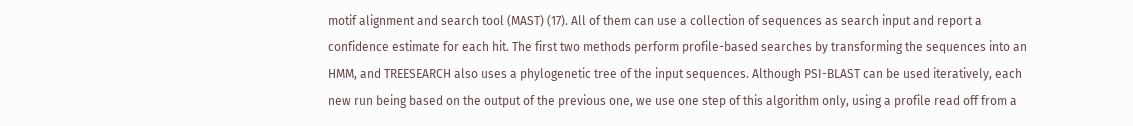motif alignment and search tool (MAST) (17). All of them can use a collection of sequences as search input and report a confidence estimate for each hit. The first two methods perform profile-based searches by transforming the sequences into an HMM, and TREESEARCH also uses a phylogenetic tree of the input sequences. Although PSI-BLAST can be used iteratively, each new run being based on the output of the previous one, we use one step of this algorithm only, using a profile read off from a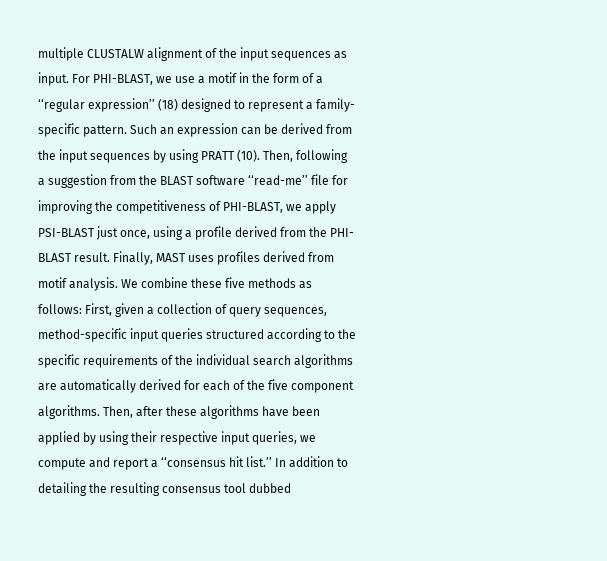multiple CLUSTALW alignment of the input sequences as input. For PHI-BLAST, we use a motif in the form of a ‘‘regular expression’’ (18) designed to represent a family-specific pattern. Such an expression can be derived from the input sequences by using PRATT (10). Then, following a suggestion from the BLAST software ‘‘read-me’’ file for improving the competitiveness of PHI-BLAST, we apply PSI-BLAST just once, using a profile derived from the PHI-BLAST result. Finally, MAST uses profiles derived from motif analysis. We combine these five methods as follows: First, given a collection of query sequences, method-specific input queries structured according to the specific requirements of the individual search algorithms are automatically derived for each of the five component algorithms. Then, after these algorithms have been applied by using their respective input queries, we compute and report a ‘‘consensus hit list.’’ In addition to detailing the resulting consensus tool dubbed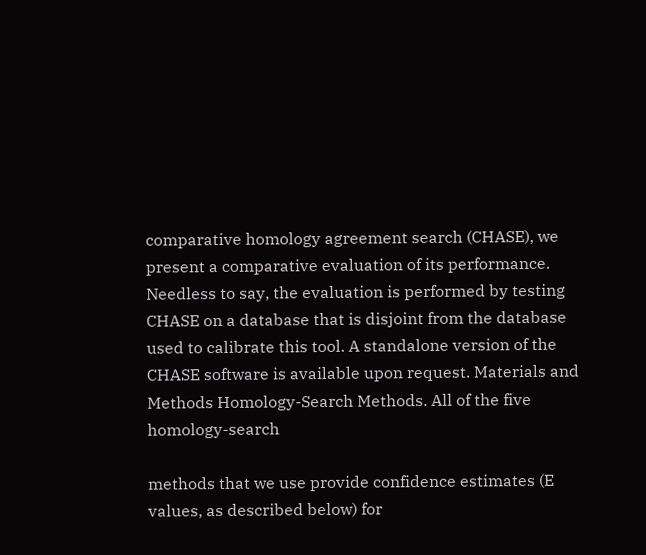comparative homology agreement search (CHASE), we present a comparative evaluation of its performance. Needless to say, the evaluation is performed by testing CHASE on a database that is disjoint from the database used to calibrate this tool. A standalone version of the CHASE software is available upon request. Materials and Methods Homology-Search Methods. All of the five homology-search

methods that we use provide confidence estimates (E values, as described below) for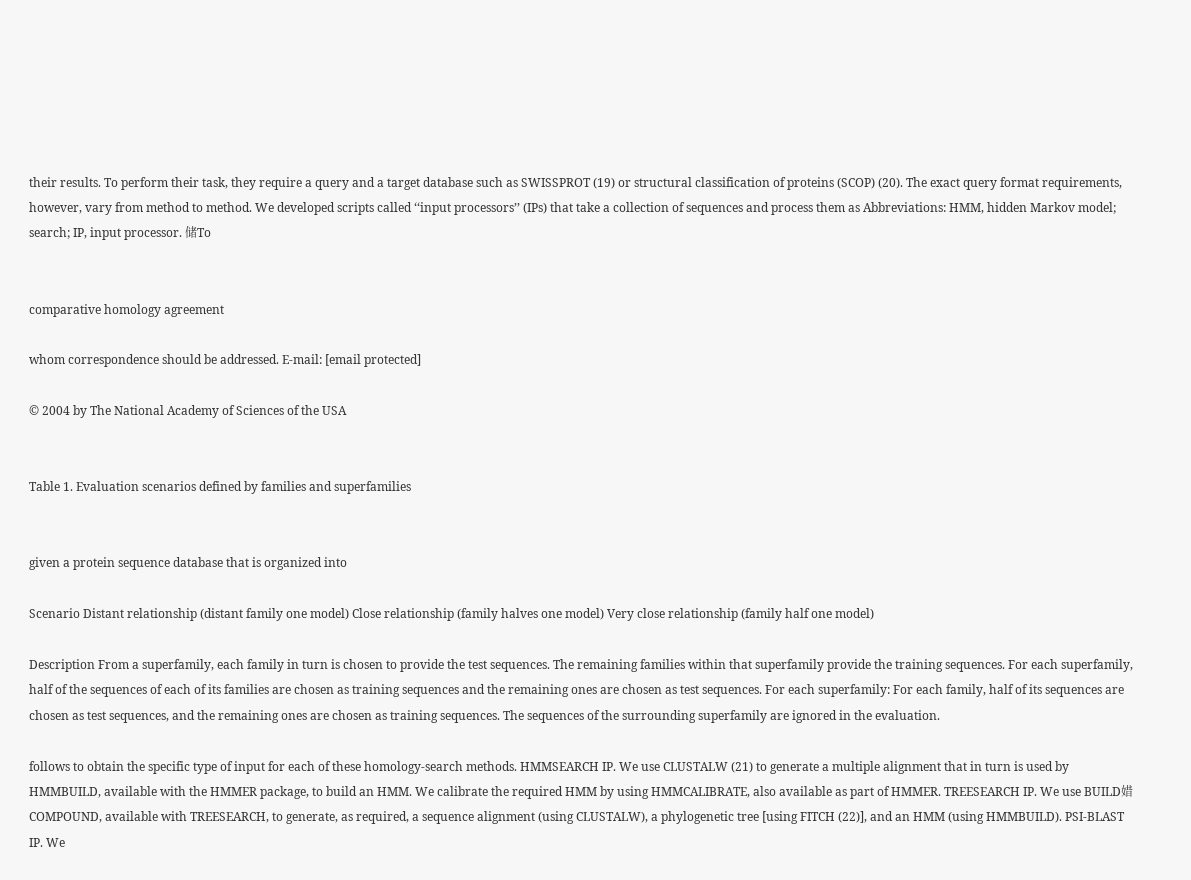their results. To perform their task, they require a query and a target database such as SWISSPROT (19) or structural classification of proteins (SCOP) (20). The exact query format requirements, however, vary from method to method. We developed scripts called ‘‘input processors’’ (IPs) that take a collection of sequences and process them as Abbreviations: HMM, hidden Markov model; search; IP, input processor. 储To


comparative homology agreement

whom correspondence should be addressed. E-mail: [email protected]

© 2004 by The National Academy of Sciences of the USA


Table 1. Evaluation scenarios defined by families and superfamilies


given a protein sequence database that is organized into

Scenario Distant relationship (distant family one model) Close relationship (family halves one model) Very close relationship (family half one model)

Description From a superfamily, each family in turn is chosen to provide the test sequences. The remaining families within that superfamily provide the training sequences. For each superfamily, half of the sequences of each of its families are chosen as training sequences and the remaining ones are chosen as test sequences. For each superfamily: For each family, half of its sequences are chosen as test sequences, and the remaining ones are chosen as training sequences. The sequences of the surrounding superfamily are ignored in the evaluation.

follows to obtain the specific type of input for each of these homology-search methods. HMMSEARCH IP. We use CLUSTALW (21) to generate a multiple alignment that in turn is used by HMMBUILD, available with the HMMER package, to build an HMM. We calibrate the required HMM by using HMMCALIBRATE, also available as part of HMMER. TREESEARCH IP. We use BUILD㛭COMPOUND, available with TREESEARCH, to generate, as required, a sequence alignment (using CLUSTALW), a phylogenetic tree [using FITCH (22)], and an HMM (using HMMBUILD). PSI-BLAST IP. We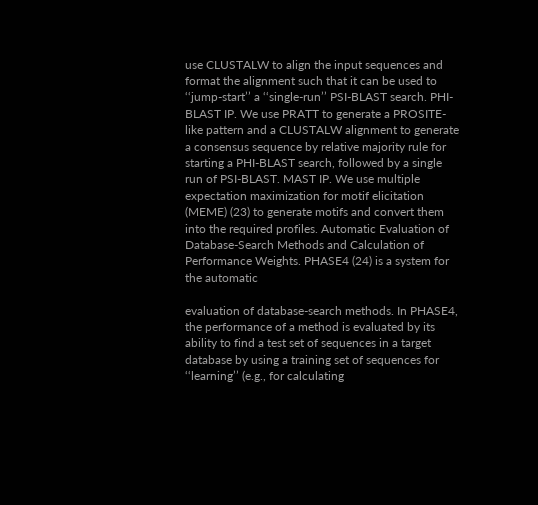use CLUSTALW to align the input sequences and format the alignment such that it can be used to ‘‘jump-start’’ a ‘‘single-run’’ PSI-BLAST search. PHI-BLAST IP. We use PRATT to generate a PROSITE-like pattern and a CLUSTALW alignment to generate a consensus sequence by relative majority rule for starting a PHI-BLAST search, followed by a single run of PSI-BLAST. MAST IP. We use multiple expectation maximization for motif elicitation (MEME) (23) to generate motifs and convert them into the required profiles. Automatic Evaluation of Database-Search Methods and Calculation of Performance Weights. PHASE4 (24) is a system for the automatic

evaluation of database-search methods. In PHASE4, the performance of a method is evaluated by its ability to find a test set of sequences in a target database by using a training set of sequences for ‘‘learning’’ (e.g., for calculating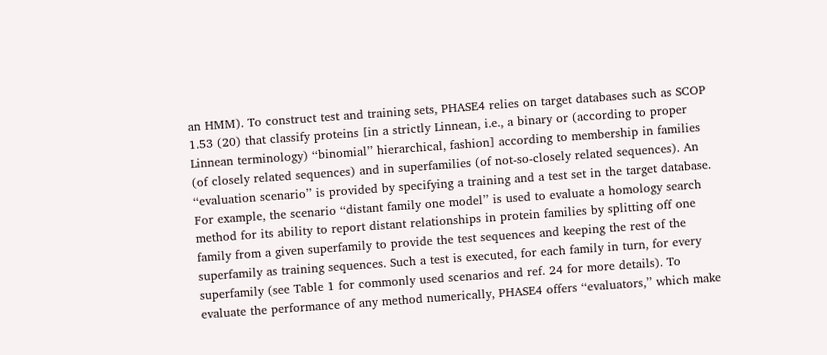an HMM). To construct test and training sets, PHASE4 relies on target databases such as SCOP 1.53 (20) that classify proteins [in a strictly Linnean, i.e., a binary or (according to proper Linnean terminology) ‘‘binomial’’ hierarchical, fashion] according to membership in families (of closely related sequences) and in superfamilies (of not-so-closely related sequences). An ‘‘evaluation scenario’’ is provided by specifying a training and a test set in the target database. For example, the scenario ‘‘distant family one model’’ is used to evaluate a homology search method for its ability to report distant relationships in protein families by splitting off one family from a given superfamily to provide the test sequences and keeping the rest of the superfamily as training sequences. Such a test is executed, for each family in turn, for every superfamily (see Table 1 for commonly used scenarios and ref. 24 for more details). To evaluate the performance of any method numerically, PHASE4 offers ‘‘evaluators,’’ which make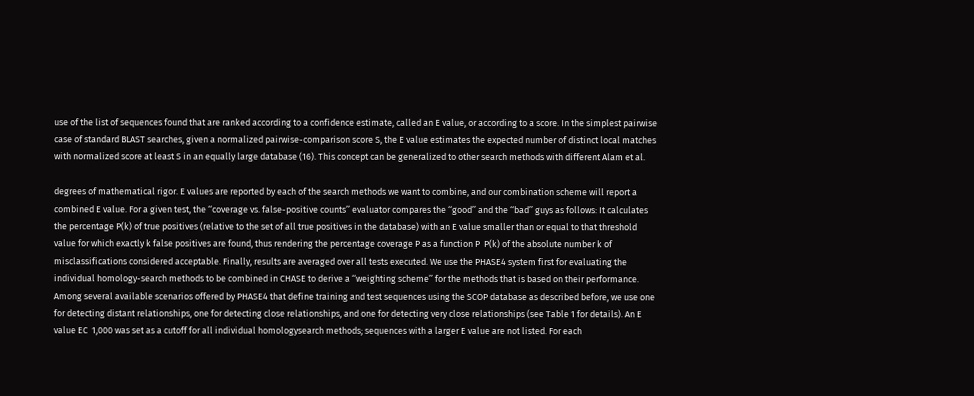use of the list of sequences found that are ranked according to a confidence estimate, called an E value, or according to a score. In the simplest pairwise case of standard BLAST searches, given a normalized pairwise-comparison score S, the E value estimates the expected number of distinct local matches with normalized score at least S in an equally large database (16). This concept can be generalized to other search methods with different Alam et al.

degrees of mathematical rigor. E values are reported by each of the search methods we want to combine, and our combination scheme will report a combined E value. For a given test, the ‘‘coverage vs. false-positive counts’’ evaluator compares the ‘‘good’’ and the ‘‘bad’’ guys as follows: It calculates the percentage P(k) of true positives (relative to the set of all true positives in the database) with an E value smaller than or equal to that threshold value for which exactly k false positives are found, thus rendering the percentage coverage P as a function P  P(k) of the absolute number k of misclassifications considered acceptable. Finally, results are averaged over all tests executed. We use the PHASE4 system first for evaluating the individual homology-search methods to be combined in CHASE to derive a ‘‘weighting scheme’’ for the methods that is based on their performance. Among several available scenarios offered by PHASE4 that define training and test sequences using the SCOP database as described before, we use one for detecting distant relationships, one for detecting close relationships, and one for detecting very close relationships (see Table 1 for details). An E value EC  1,000 was set as a cutoff for all individual homologysearch methods; sequences with a larger E value are not listed. For each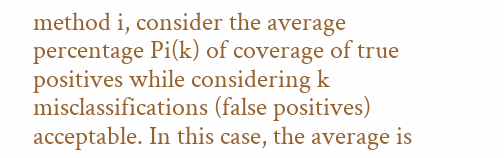method i, consider the average percentage Pi(k) of coverage of true positives while considering k misclassifications (false positives) acceptable. In this case, the average is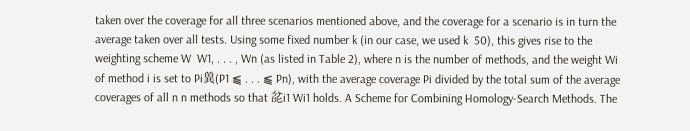taken over the coverage for all three scenarios mentioned above, and the coverage for a scenario is in turn the average taken over all tests. Using some fixed number k (in our case, we used k  50), this gives rise to the weighting scheme W  W1, . . . , Wn (as listed in Table 2), where n is the number of methods, and the weight Wi of method i is set to Pi兾(P1 ⫹ . . . ⫹ Pn), with the average coverage Pi divided by the total sum of the average coverages of all n n methods so that 兺i1 Wi1 holds. A Scheme for Combining Homology-Search Methods. The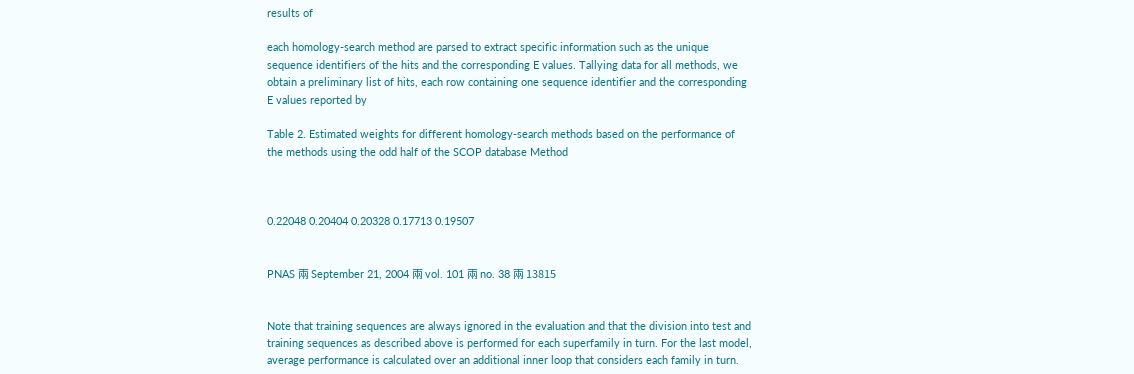results of

each homology-search method are parsed to extract specific information such as the unique sequence identifiers of the hits and the corresponding E values. Tallying data for all methods, we obtain a preliminary list of hits, each row containing one sequence identifier and the corresponding E values reported by

Table 2. Estimated weights for different homology-search methods based on the performance of the methods using the odd half of the SCOP database Method



0.22048 0.20404 0.20328 0.17713 0.19507


PNAS 兩 September 21, 2004 兩 vol. 101 兩 no. 38 兩 13815


Note that training sequences are always ignored in the evaluation and that the division into test and training sequences as described above is performed for each superfamily in turn. For the last model, average performance is calculated over an additional inner loop that considers each family in turn.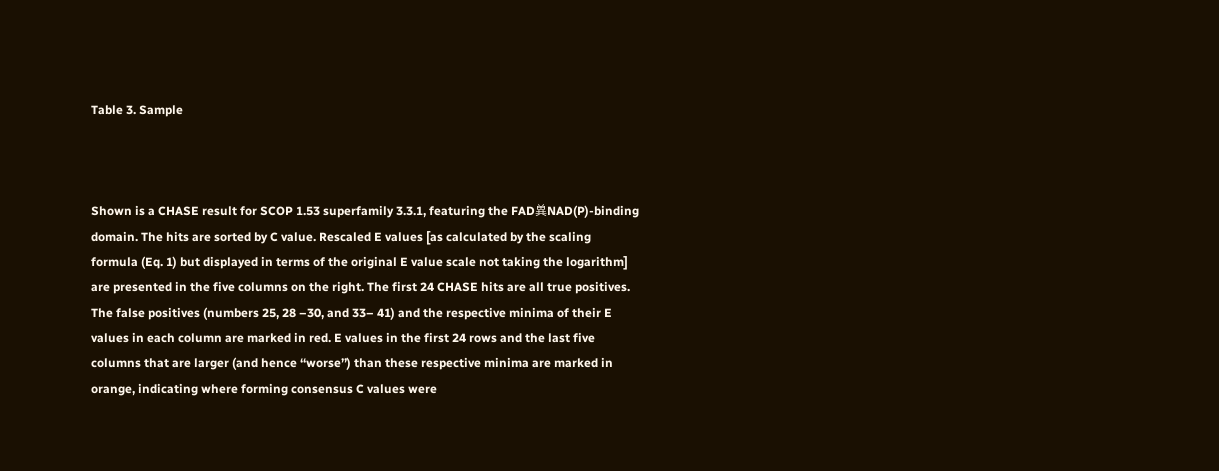Table 3. Sample



Shown is a CHASE result for SCOP 1.53 superfamily 3.3.1, featuring the FAD兾NAD(P)-binding domain. The hits are sorted by C value. Rescaled E values [as calculated by the scaling formula (Eq. 1) but displayed in terms of the original E value scale not taking the logarithm] are presented in the five columns on the right. The first 24 CHASE hits are all true positives. The false positives (numbers 25, 28 –30, and 33– 41) and the respective minima of their E values in each column are marked in red. E values in the first 24 rows and the last five columns that are larger (and hence ‘‘worse’’) than these respective minima are marked in orange, indicating where forming consensus C values were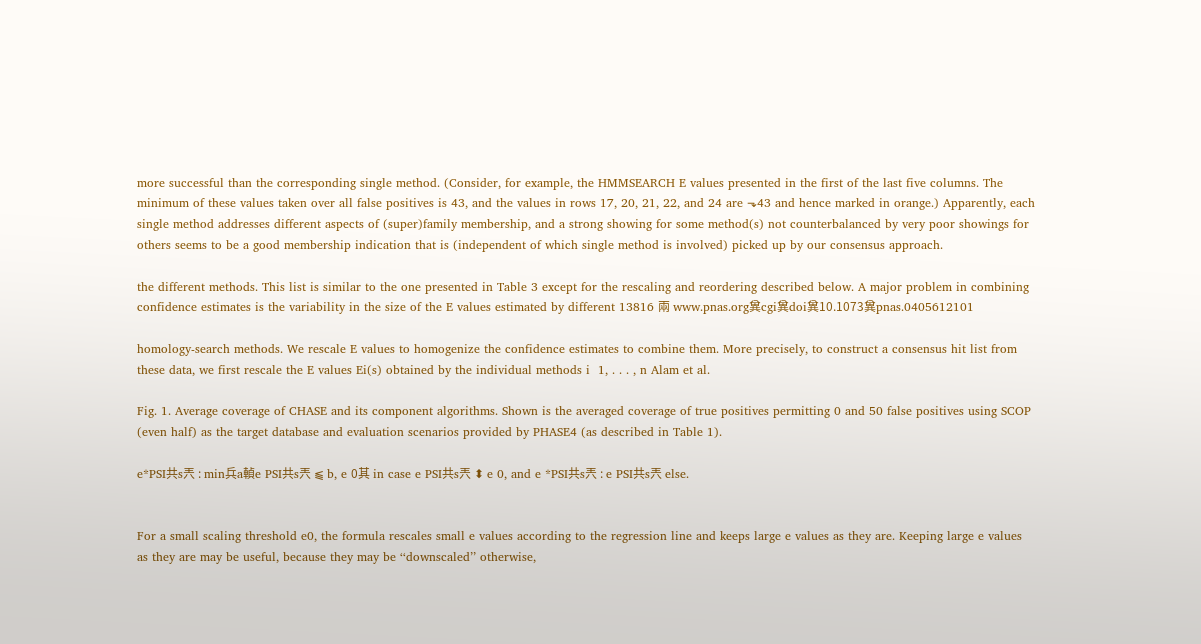more successful than the corresponding single method. (Consider, for example, the HMMSEARCH E values presented in the first of the last five columns. The minimum of these values taken over all false positives is 43, and the values in rows 17, 20, 21, 22, and 24 are ⬎43 and hence marked in orange.) Apparently, each single method addresses different aspects of (super)family membership, and a strong showing for some method(s) not counterbalanced by very poor showings for others seems to be a good membership indication that is (independent of which single method is involved) picked up by our consensus approach.

the different methods. This list is similar to the one presented in Table 3 except for the rescaling and reordering described below. A major problem in combining confidence estimates is the variability in the size of the E values estimated by different 13816 兩 www.pnas.org兾cgi兾doi兾10.1073兾pnas.0405612101

homology-search methods. We rescale E values to homogenize the confidence estimates to combine them. More precisely, to construct a consensus hit list from these data, we first rescale the E values Ei(s) obtained by the individual methods i  1, . . . , n Alam et al.

Fig. 1. Average coverage of CHASE and its component algorithms. Shown is the averaged coverage of true positives permitting 0 and 50 false positives using SCOP (even half) as the target database and evaluation scenarios provided by PHASE4 (as described in Table 1).

e*PSI共s兲 : min兵a䡠e PSI共s兲 ⫹ b, e 0其 in case e PSI共s兲 ⬍ e 0, and e *PSI共s兲 : e PSI共s兲 else.


For a small scaling threshold e0, the formula rescales small e values according to the regression line and keeps large e values as they are. Keeping large e values as they are may be useful, because they may be ‘‘downscaled’’ otherwise,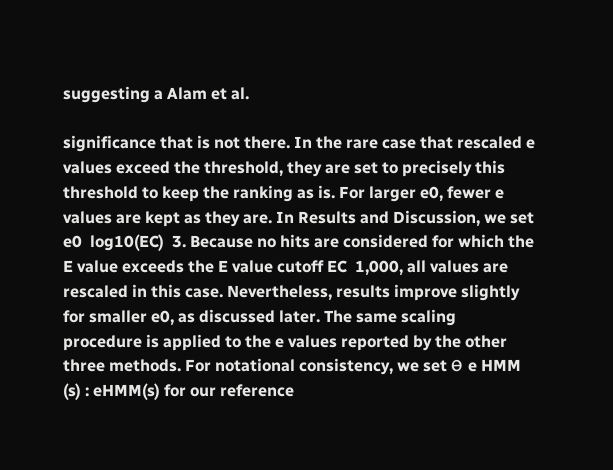suggesting a Alam et al.

significance that is not there. In the rare case that rescaled e values exceed the threshold, they are set to precisely this threshold to keep the ranking as is. For larger e0, fewer e values are kept as they are. In Results and Discussion, we set e0  log10(EC)  3. Because no hits are considered for which the E value exceeds the E value cutoff EC  1,000, all values are rescaled in this case. Nevertheless, results improve slightly for smaller e0, as discussed later. The same scaling procedure is applied to the e values reported by the other three methods. For notational consistency, we set ⴱ e HMM (s) : eHMM(s) for our reference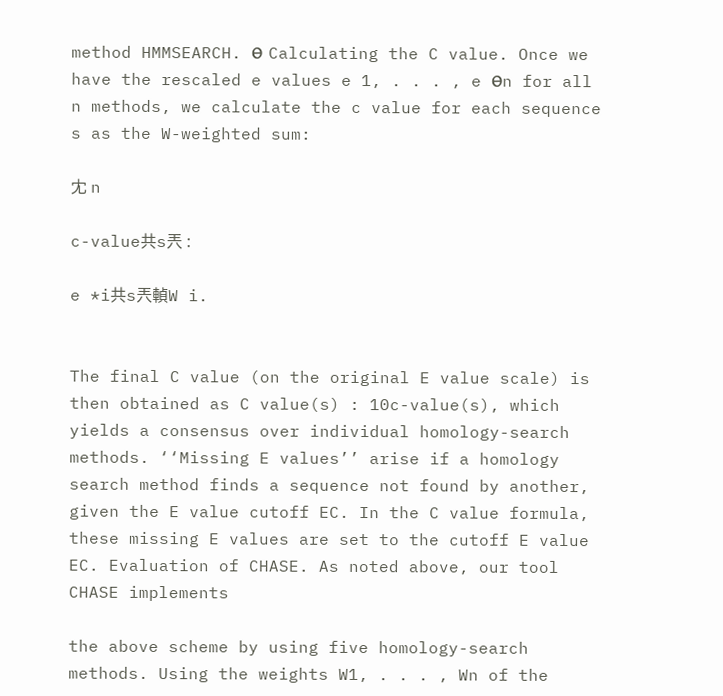method HMMSEARCH. ⴱ Calculating the C value. Once we have the rescaled e values e 1, . . . , e ⴱn for all n methods, we calculate the c value for each sequence s as the W-weighted sum:

冘 n

c-value共s兲 :

e *i共s兲䡠W i.


The final C value (on the original E value scale) is then obtained as C value(s) : 10c-value(s), which yields a consensus over individual homology-search methods. ‘‘Missing E values’’ arise if a homology search method finds a sequence not found by another, given the E value cutoff EC. In the C value formula, these missing E values are set to the cutoff E value EC. Evaluation of CHASE. As noted above, our tool CHASE implements

the above scheme by using five homology-search methods. Using the weights W1, . . . , Wn of the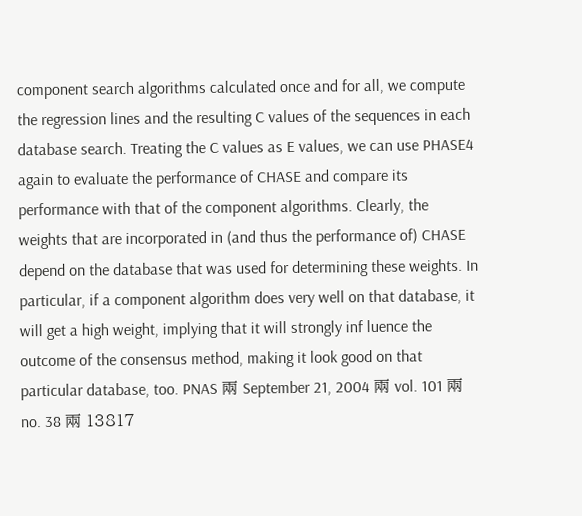component search algorithms calculated once and for all, we compute the regression lines and the resulting C values of the sequences in each database search. Treating the C values as E values, we can use PHASE4 again to evaluate the performance of CHASE and compare its performance with that of the component algorithms. Clearly, the weights that are incorporated in (and thus the performance of) CHASE depend on the database that was used for determining these weights. In particular, if a component algorithm does very well on that database, it will get a high weight, implying that it will strongly inf luence the outcome of the consensus method, making it look good on that particular database, too. PNAS 兩 September 21, 2004 兩 vol. 101 兩 no. 38 兩 13817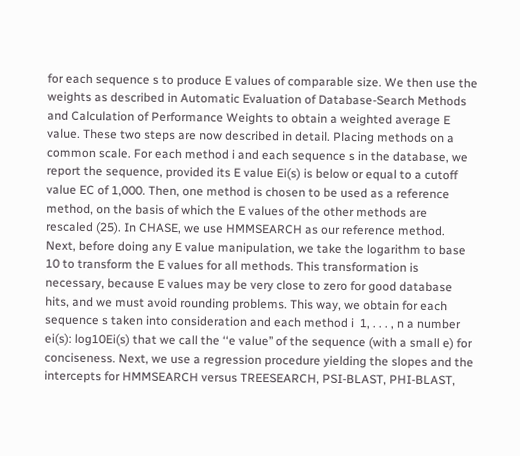for each sequence s to produce E values of comparable size. We then use the weights as described in Automatic Evaluation of Database-Search Methods and Calculation of Performance Weights to obtain a weighted average E value. These two steps are now described in detail. Placing methods on a common scale. For each method i and each sequence s in the database, we report the sequence, provided its E value Ei(s) is below or equal to a cutoff value EC of 1,000. Then, one method is chosen to be used as a reference method, on the basis of which the E values of the other methods are rescaled (25). In CHASE, we use HMMSEARCH as our reference method. Next, before doing any E value manipulation, we take the logarithm to base 10 to transform the E values for all methods. This transformation is necessary, because E values may be very close to zero for good database hits, and we must avoid rounding problems. This way, we obtain for each sequence s taken into consideration and each method i  1, . . . , n a number ei(s): log10Ei(s) that we call the ‘‘e value’’ of the sequence (with a small e) for conciseness. Next, we use a regression procedure yielding the slopes and the intercepts for HMMSEARCH versus TREESEARCH, PSI-BLAST, PHI-BLAST,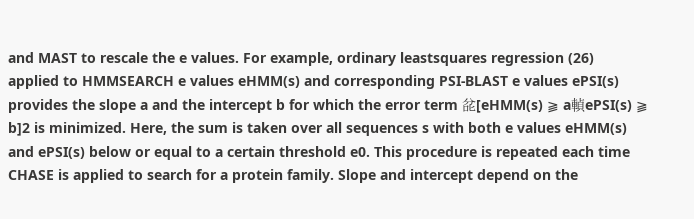and MAST to rescale the e values. For example, ordinary leastsquares regression (26) applied to HMMSEARCH e values eHMM(s) and corresponding PSI-BLAST e values ePSI(s) provides the slope a and the intercept b for which the error term 兺[eHMM(s) ⫺ a䡠ePSI(s) ⫺ b]2 is minimized. Here, the sum is taken over all sequences s with both e values eHMM(s) and ePSI(s) below or equal to a certain threshold e0. This procedure is repeated each time CHASE is applied to search for a protein family. Slope and intercept depend on the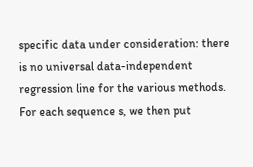specific data under consideration: there is no universal data-independent regression line for the various methods. For each sequence s, we then put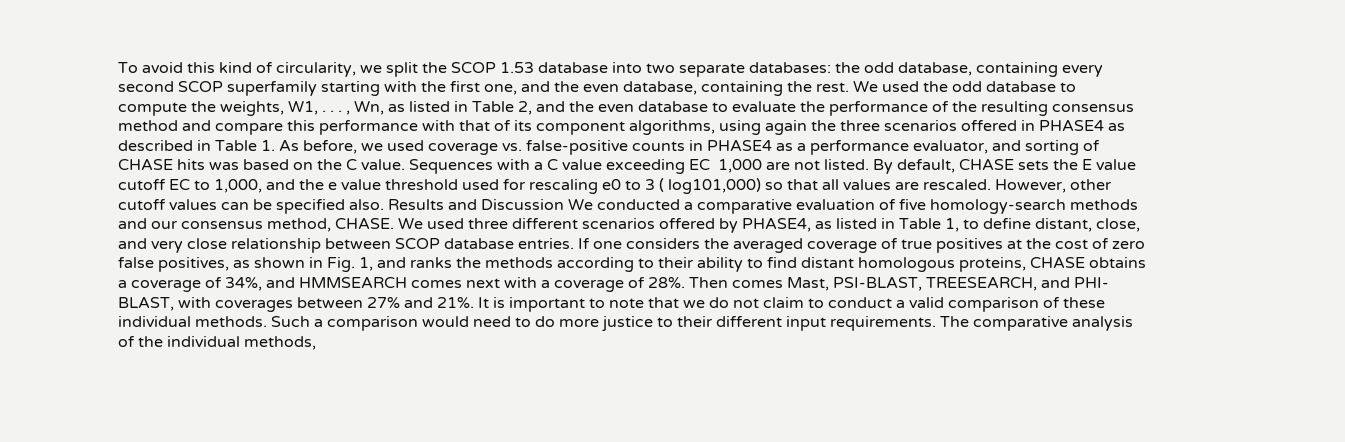To avoid this kind of circularity, we split the SCOP 1.53 database into two separate databases: the odd database, containing every second SCOP superfamily starting with the first one, and the even database, containing the rest. We used the odd database to compute the weights, W1, . . . , Wn, as listed in Table 2, and the even database to evaluate the performance of the resulting consensus method and compare this performance with that of its component algorithms, using again the three scenarios offered in PHASE4 as described in Table 1. As before, we used coverage vs. false-positive counts in PHASE4 as a performance evaluator, and sorting of CHASE hits was based on the C value. Sequences with a C value exceeding EC  1,000 are not listed. By default, CHASE sets the E value cutoff EC to 1,000, and the e value threshold used for rescaling e0 to 3 ( log101,000) so that all values are rescaled. However, other cutoff values can be specified also. Results and Discussion We conducted a comparative evaluation of five homology-search methods and our consensus method, CHASE. We used three different scenarios offered by PHASE4, as listed in Table 1, to define distant, close, and very close relationship between SCOP database entries. If one considers the averaged coverage of true positives at the cost of zero false positives, as shown in Fig. 1, and ranks the methods according to their ability to find distant homologous proteins, CHASE obtains a coverage of 34%, and HMMSEARCH comes next with a coverage of 28%. Then comes Mast, PSI-BLAST, TREESEARCH, and PHI-BLAST, with coverages between 27% and 21%. It is important to note that we do not claim to conduct a valid comparison of these individual methods. Such a comparison would need to do more justice to their different input requirements. The comparative analysis of the individual methods,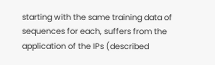starting with the same training data of sequences for each, suffers from the application of the IPs (described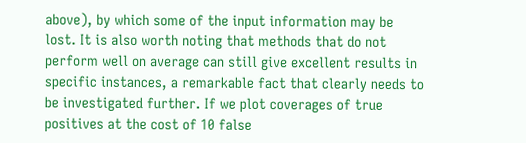above), by which some of the input information may be lost. It is also worth noting that methods that do not perform well on average can still give excellent results in specific instances, a remarkable fact that clearly needs to be investigated further. If we plot coverages of true positives at the cost of 10 false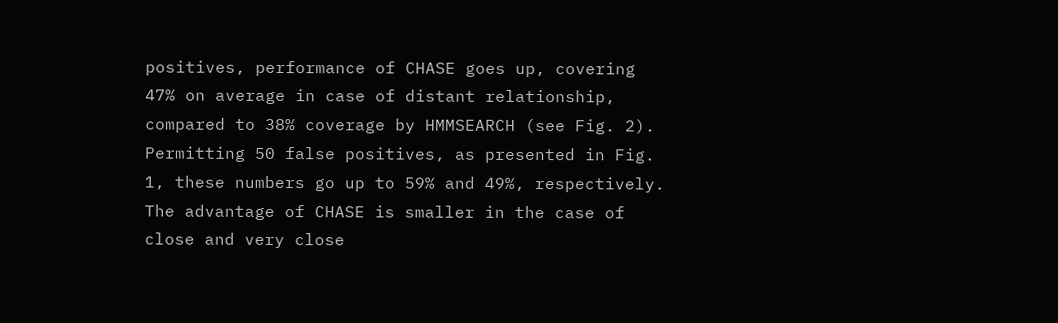positives, performance of CHASE goes up, covering 47% on average in case of distant relationship, compared to 38% coverage by HMMSEARCH (see Fig. 2). Permitting 50 false positives, as presented in Fig. 1, these numbers go up to 59% and 49%, respectively. The advantage of CHASE is smaller in the case of close and very close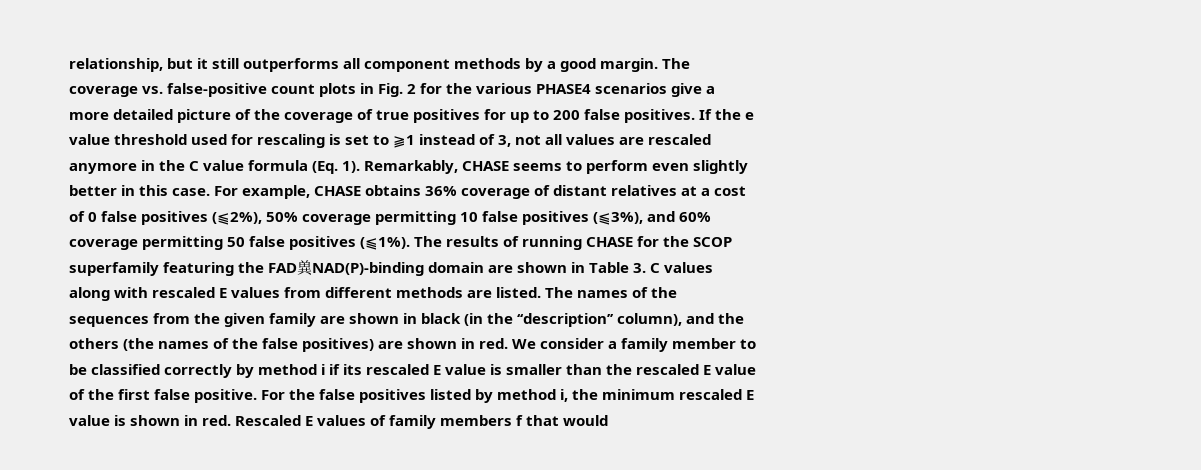relationship, but it still outperforms all component methods by a good margin. The coverage vs. false-positive count plots in Fig. 2 for the various PHASE4 scenarios give a more detailed picture of the coverage of true positives for up to 200 false positives. If the e value threshold used for rescaling is set to ⫺1 instead of 3, not all values are rescaled anymore in the C value formula (Eq. 1). Remarkably, CHASE seems to perform even slightly better in this case. For example, CHASE obtains 36% coverage of distant relatives at a cost of 0 false positives (⫹2%), 50% coverage permitting 10 false positives (⫹3%), and 60% coverage permitting 50 false positives (⫹1%). The results of running CHASE for the SCOP superfamily featuring the FAD兾NAD(P)-binding domain are shown in Table 3. C values along with rescaled E values from different methods are listed. The names of the sequences from the given family are shown in black (in the ‘‘description’’ column), and the others (the names of the false positives) are shown in red. We consider a family member to be classified correctly by method i if its rescaled E value is smaller than the rescaled E value of the first false positive. For the false positives listed by method i, the minimum rescaled E value is shown in red. Rescaled E values of family members f that would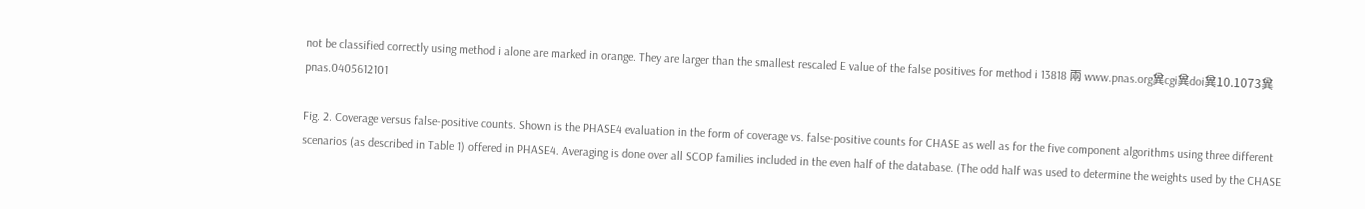not be classified correctly using method i alone are marked in orange. They are larger than the smallest rescaled E value of the false positives for method i 13818 兩 www.pnas.org兾cgi兾doi兾10.1073兾pnas.0405612101

Fig. 2. Coverage versus false-positive counts. Shown is the PHASE4 evaluation in the form of coverage vs. false-positive counts for CHASE as well as for the five component algorithms using three different scenarios (as described in Table 1) offered in PHASE4. Averaging is done over all SCOP families included in the even half of the database. (The odd half was used to determine the weights used by the CHASE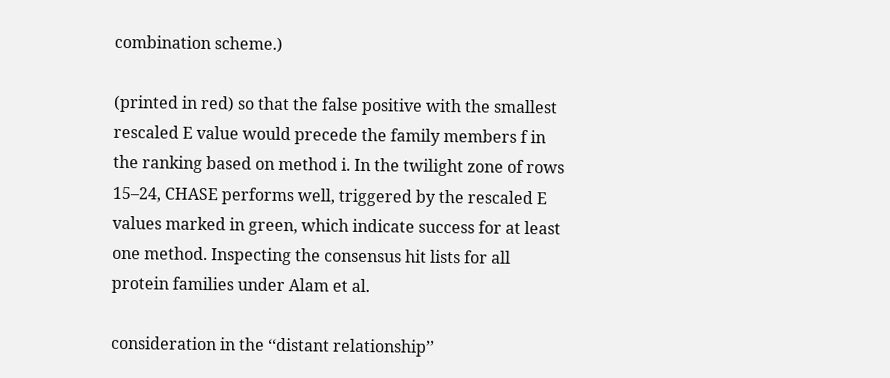combination scheme.)

(printed in red) so that the false positive with the smallest rescaled E value would precede the family members f in the ranking based on method i. In the twilight zone of rows 15–24, CHASE performs well, triggered by the rescaled E values marked in green, which indicate success for at least one method. Inspecting the consensus hit lists for all protein families under Alam et al.

consideration in the ‘‘distant relationship’’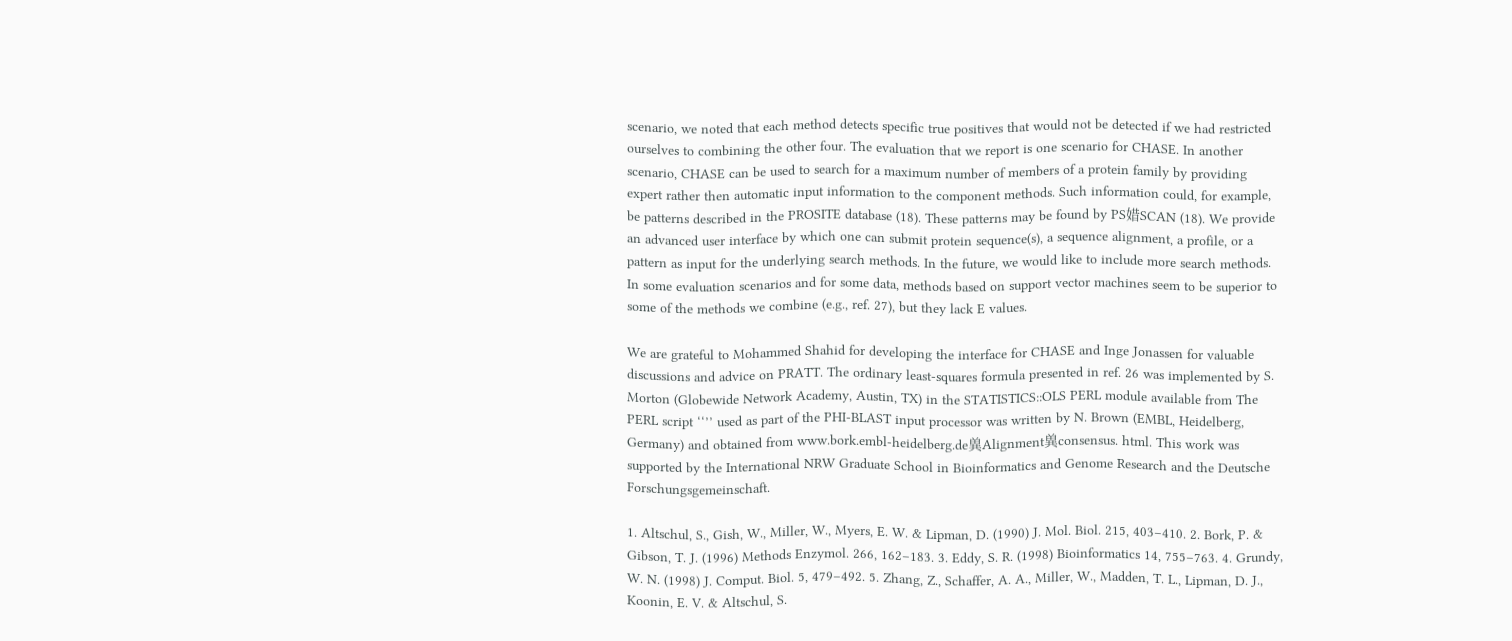scenario, we noted that each method detects specific true positives that would not be detected if we had restricted ourselves to combining the other four. The evaluation that we report is one scenario for CHASE. In another scenario, CHASE can be used to search for a maximum number of members of a protein family by providing expert rather then automatic input information to the component methods. Such information could, for example, be patterns described in the PROSITE database (18). These patterns may be found by PS㛭SCAN (18). We provide an advanced user interface by which one can submit protein sequence(s), a sequence alignment, a profile, or a pattern as input for the underlying search methods. In the future, we would like to include more search methods. In some evaluation scenarios and for some data, methods based on support vector machines seem to be superior to some of the methods we combine (e.g., ref. 27), but they lack E values.

We are grateful to Mohammed Shahid for developing the interface for CHASE and Inge Jonassen for valuable discussions and advice on PRATT. The ordinary least-squares formula presented in ref. 26 was implemented by S. Morton (Globewide Network Academy, Austin, TX) in the STATISTICS::OLS PERL module available from The PERL script ‘‘’’ used as part of the PHI-BLAST input processor was written by N. Brown (EMBL, Heidelberg, Germany) and obtained from www.bork.embl-heidelberg.de兾Alignment兾consensus. html. This work was supported by the International NRW Graduate School in Bioinformatics and Genome Research and the Deutsche Forschungsgemeinschaft.

1. Altschul, S., Gish, W., Miller, W., Myers, E. W. & Lipman, D. (1990) J. Mol. Biol. 215, 403–410. 2. Bork, P. & Gibson, T. J. (1996) Methods Enzymol. 266, 162–183. 3. Eddy, S. R. (1998) Bioinformatics 14, 755–763. 4. Grundy, W. N. (1998) J. Comput. Biol. 5, 479–492. 5. Zhang, Z., Schaffer, A. A., Miller, W., Madden, T. L., Lipman, D. J., Koonin, E. V. & Altschul, S.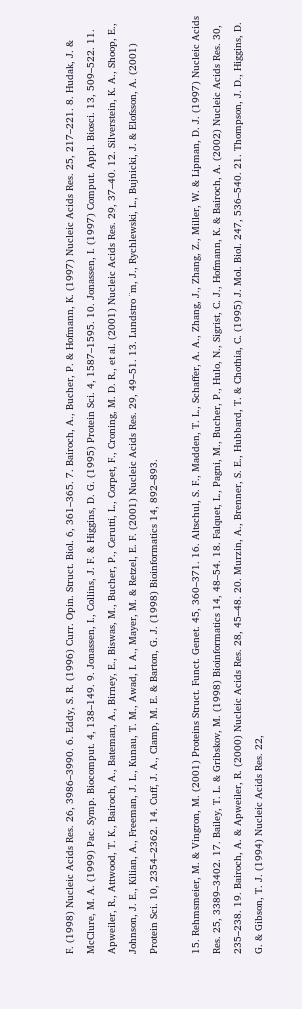F. (1998) Nucleic Acids Res. 26, 3986–3990. 6. Eddy, S. R. (1996) Curr. Opin. Struct. Biol. 6, 361–365. 7. Bairoch, A., Bucher, P. & Hofmann, K. (1997) Nucleic Acids Res. 25, 217–221. 8. Hudak, J. & McClure, M. A. (1999) Pac. Symp. Biocomput. 4, 138–149. 9. Jonassen, I., Collins, J. F. & Higgins, D. G. (1995) Protein Sci. 4, 1587–1595. 10. Jonassen, I. (1997) Comput. Appl. Biosci. 13, 509–522. 11. Apweiler, R., Attwood, T. K., Bairoch, A., Bateman, A., Birney, E., Biswas, M., Bucher, P., Cerutti, L., Corpet, F., Croning, M. D. R., et al. (2001) Nucleic Acids Res. 29, 37–40. 12. Silverstein, K. A., Shoop, E., Johnson, J. E., Kilian, A., Freeman, J. L., Kunau, T. M., Awad, I. A., Mayer, M. & Retzel, E. F. (2001) Nucleic Acids Res. 29, 49–51. 13. Lundstro ¨m, J., Rychlewski, L., Bujnicki, J. & Elofsson, A. (2001) Protein Sci. 10, 2354–2362. 14. Cuff, J. A., Clamp, M. E. & Barton, G. J. (1998) Bioinformatics 14, 892–893.

15. Rehmsmeier, M. & Vingron, M. (2001) Proteins Struct. Funct. Genet. 45, 360–371. 16. Altschul, S. F., Madden, T. L., Schaffer, A. A., Zhang, J., Zhang, Z., Miller, W. & Lipman, D. J. (1997) Nucleic Acids Res. 25, 3389–3402. 17. Bailey, T. L. & Gribskov, M. (1998) Bioinformatics 14, 48–54. 18. Falquet, L., Pagni, M., Bucher, P., Hulo, N., Sigrist, C. J., Hofmann, K. & Bairoch, A. (2002) Nucleic Acids Res. 30, 235–238. 19. Bairoch, A. & Apweiler, R. (2000) Nucleic Acids Res. 28, 45–48. 20. Murzin, A., Brenner, S. E., Hubbard, T. & Chothia, C. (1995) J. Mol. Biol. 247, 536–540. 21. Thompson, J. D., Higgins, D. G. & Gibson, T. J. (1994) Nucleic Acids Res. 22,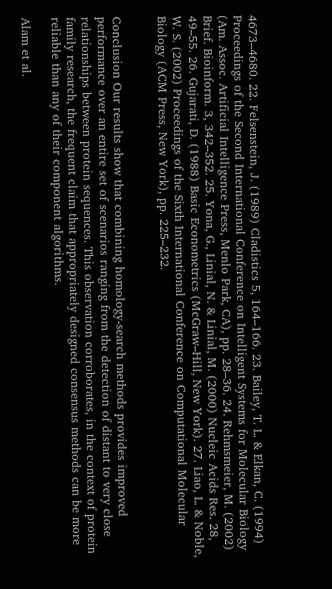4673–4680. 22. Felsenstein, J. (1989) Cladistics 5, 164–166. 23. Bailey, T. L. & Elkan, C. (1994) Proceedings of the Second International Conference on Intelligent Systems for Molecular Biology (Am. Assoc. Artificial Intelligence Press, Menlo Park, CA), pp. 28–36. 24. Rehmsmeier, M. (2002) Brief. Bioinform. 3, 342–352. 25. Yona, G., Linial, N. & Linial, M. (2000) Nucleic Acids Res. 28, 49–55. 26. Gujarati, D. (1988) Basic Econometrics (McGraw–Hill, New York). 27. Liao, L. & Noble, W. S. (2002) Proceedings of the Sixth International Conference on Computational Molecular Biology (ACM Press, New York), pp. 225–232.


Conclusion Our results show that combining homology-search methods provides improved performance over an entire set of scenarios ranging from the detection of distant to very close relationships between protein sequences. This observation corroborates, in the context of protein family research, the frequent claim that appropriately designed consensus methods can be more reliable than any of their component algorithms.

Alam et al.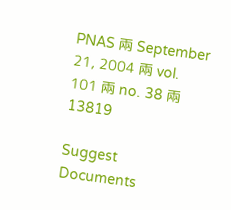PNAS 兩 September 21, 2004 兩 vol. 101 兩 no. 38 兩 13819

Suggest Documents